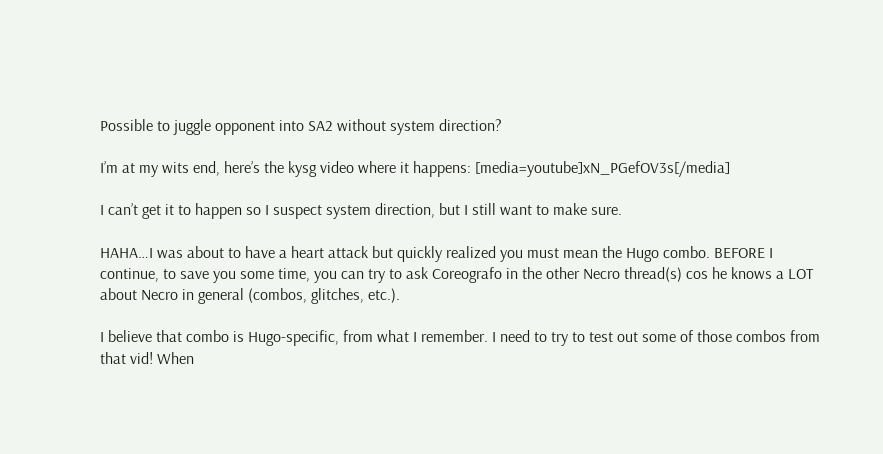Possible to juggle opponent into SA2 without system direction?

I’m at my wits end, here’s the kysg video where it happens: [media=youtube]xN_PGefOV3s[/media]

I can’t get it to happen so I suspect system direction, but I still want to make sure.

HAHA…I was about to have a heart attack but quickly realized you must mean the Hugo combo. BEFORE I continue, to save you some time, you can try to ask Coreografo in the other Necro thread(s) cos he knows a LOT about Necro in general (combos, glitches, etc.).

I believe that combo is Hugo-specific, from what I remember. I need to try to test out some of those combos from that vid! When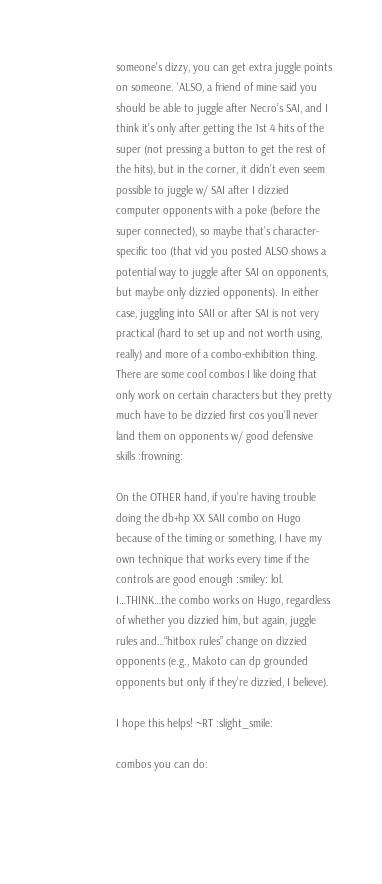someone’s dizzy, you can get extra juggle points on someone. 'ALSO, a friend of mine said you should be able to juggle after Necro’s SAI, and I think it’s only after getting the 1st 4 hits of the super (not pressing a button to get the rest of the hits), but in the corner, it didn’t even seem possible to juggle w/ SAI after I dizzied computer opponents with a poke (before the super connected), so maybe that’s character-specific too (that vid you posted ALSO shows a potential way to juggle after SAI on opponents, but maybe only dizzied opponents). In either case, juggling into SAII or after SAI is not very practical (hard to set up and not worth using, really) and more of a combo-exhibition thing. There are some cool combos I like doing that only work on certain characters but they pretty much have to be dizzied first cos you’ll never land them on opponents w/ good defensive skills :frowning:

On the OTHER hand, if you’re having trouble doing the db+hp XX SAII combo on Hugo because of the timing or something, I have my own technique that works every time if the controls are good enough :smiley: lol. I…THINK…the combo works on Hugo, regardless of whether you dizzied him, but again, juggle rules and…“hitbox rules” change on dizzied opponents (e.g., Makoto can dp grounded opponents but only if they’re dizzied, I believe).

I hope this helps! ~RT :slight_smile:

combos you can do: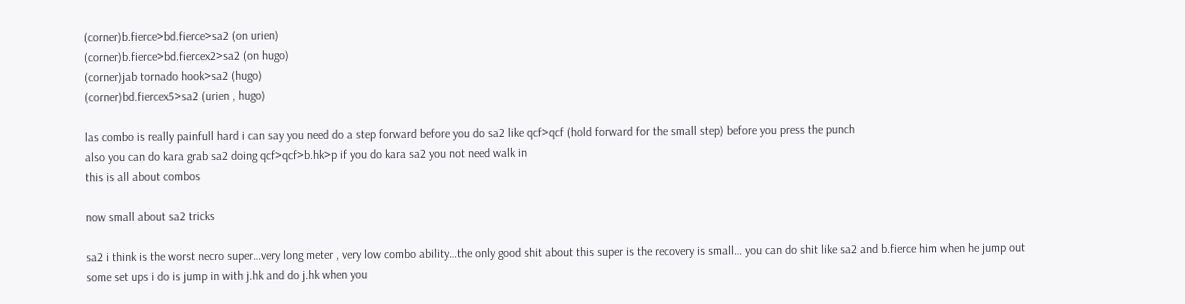(corner)b.fierce>bd.fierce>sa2 (on urien)
(corner)b.fierce>bd.fiercex2>sa2 (on hugo)
(corner)jab tornado hook>sa2 (hugo)
(corner)bd.fiercex5>sa2 (urien , hugo)

las combo is really painfull hard i can say you need do a step forward before you do sa2 like qcf>qcf (hold forward for the small step) before you press the punch
also you can do kara grab sa2 doing qcf>qcf>b.hk>p if you do kara sa2 you not need walk in
this is all about combos

now small about sa2 tricks

sa2 i think is the worst necro super…very long meter , very low combo ability…the only good shit about this super is the recovery is small… you can do shit like sa2 and b.fierce him when he jump out
some set ups i do is jump in with j.hk and do j.hk when you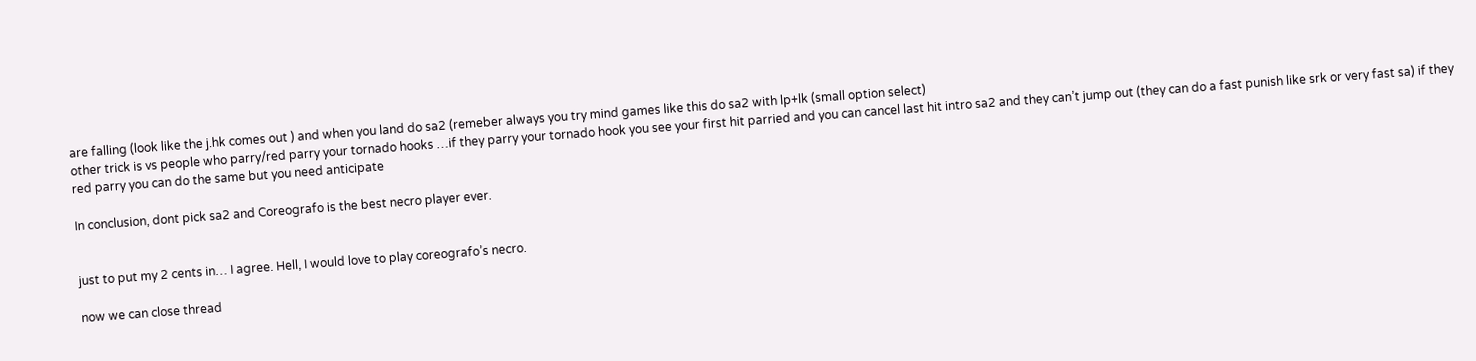are falling (look like the j.hk comes out ) and when you land do sa2 (remeber always you try mind games like this do sa2 with lp+lk (small option select)
other trick is vs people who parry/red parry your tornado hooks …if they parry your tornado hook you see your first hit parried and you can cancel last hit intro sa2 and they can’t jump out (they can do a fast punish like srk or very fast sa) if they red parry you can do the same but you need anticipate

In conclusion, dont pick sa2 and Coreografo is the best necro player ever.


just to put my 2 cents in… I agree. Hell, I would love to play coreografo’s necro.

now we can close thread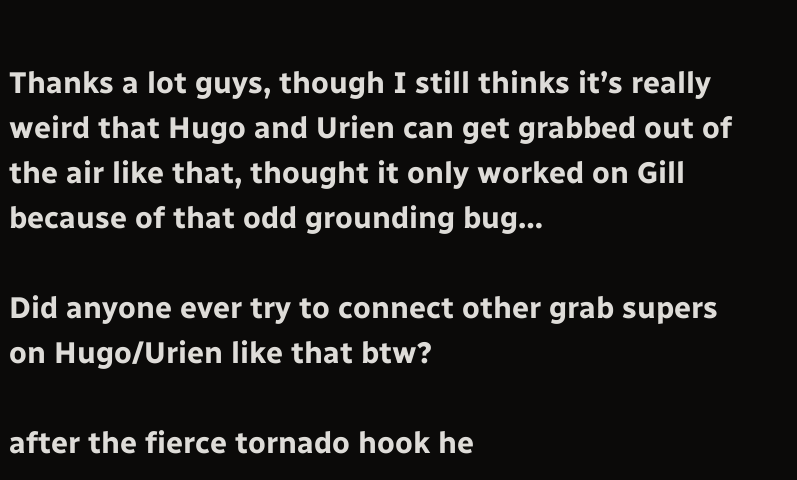Thanks a lot guys, though I still thinks it’s really weird that Hugo and Urien can get grabbed out of the air like that, thought it only worked on Gill because of that odd grounding bug…

Did anyone ever try to connect other grab supers on Hugo/Urien like that btw?

after the fierce tornado hook he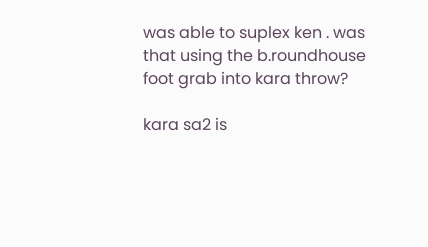was able to suplex ken . was that using the b.roundhouse foot grab into kara throw?

kara sa2 is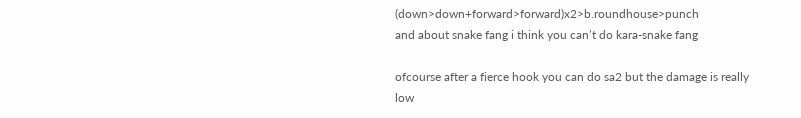(down>down+forward>forward)x2>b.roundhouse>punch
and about snake fang i think you can’t do kara-snake fang

ofcourse after a fierce hook you can do sa2 but the damage is really low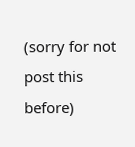(sorry for not post this before)